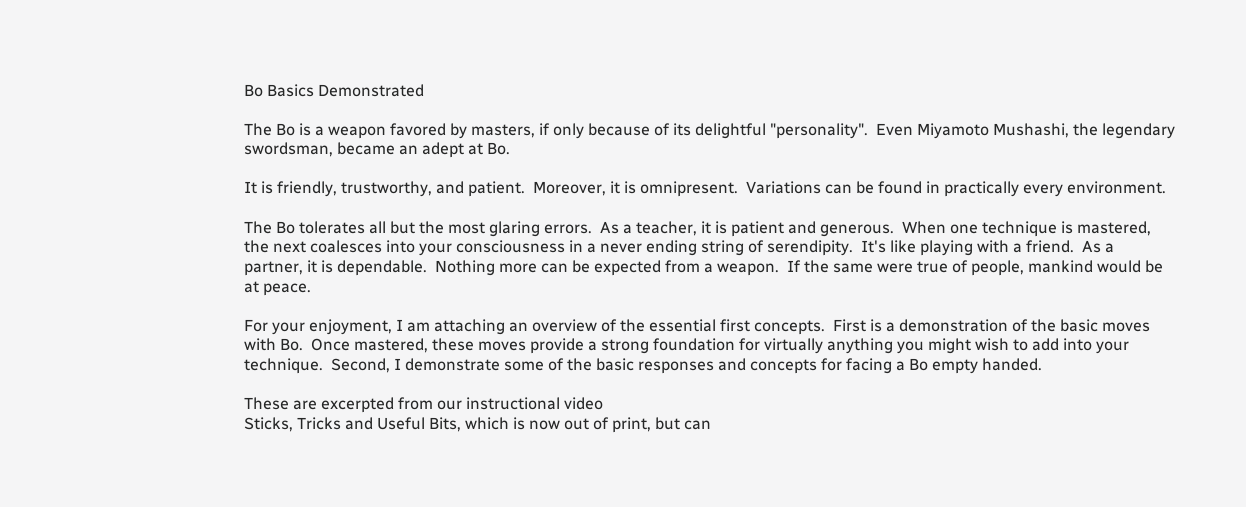Bo Basics Demonstrated

The Bo is a weapon favored by masters, if only because of its delightful "personality".  Even Miyamoto Mushashi, the legendary swordsman, became an adept at Bo.

It is friendly, trustworthy, and patient.  Moreover, it is omnipresent.  Variations can be found in practically every environment.

The Bo tolerates all but the most glaring errors.  As a teacher, it is patient and generous.  When one technique is mastered, the next coalesces into your consciousness in a never ending string of serendipity.  It's like playing with a friend.  As a partner, it is dependable.  Nothing more can be expected from a weapon.  If the same were true of people, mankind would be at peace.

For your enjoyment, I am attaching an overview of the essential first concepts.  First is a demonstration of the basic moves with Bo.  Once mastered, these moves provide a strong foundation for virtually anything you might wish to add into your technique.  Second, I demonstrate some of the basic responses and concepts for facing a Bo empty handed.

These are excerpted from our instructional video
Sticks, Tricks and Useful Bits, which is now out of print, but can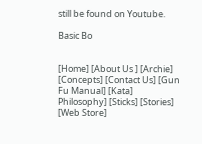still be found on Youtube.

Basic Bo


[Home] [About Us ] [Archie] [Concepts] [Contact Us] [Gun Fu Manual] [Kata]
Philosophy] [Sticks] [Stories] [Web Store]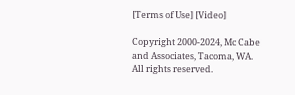[Terms of Use] [Video]

Copyright 2000-2024, Mc Cabe and Associates, Tacoma, WA.  All rights reserved.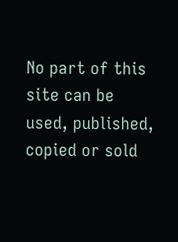No part of this site can be used, published, copied or sold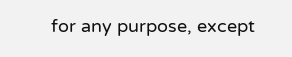for any purpose, except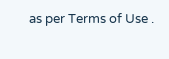as per Terms of Use .